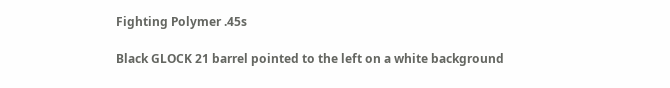Fighting Polymer .45s

Black GLOCK 21 barrel pointed to the left on a white background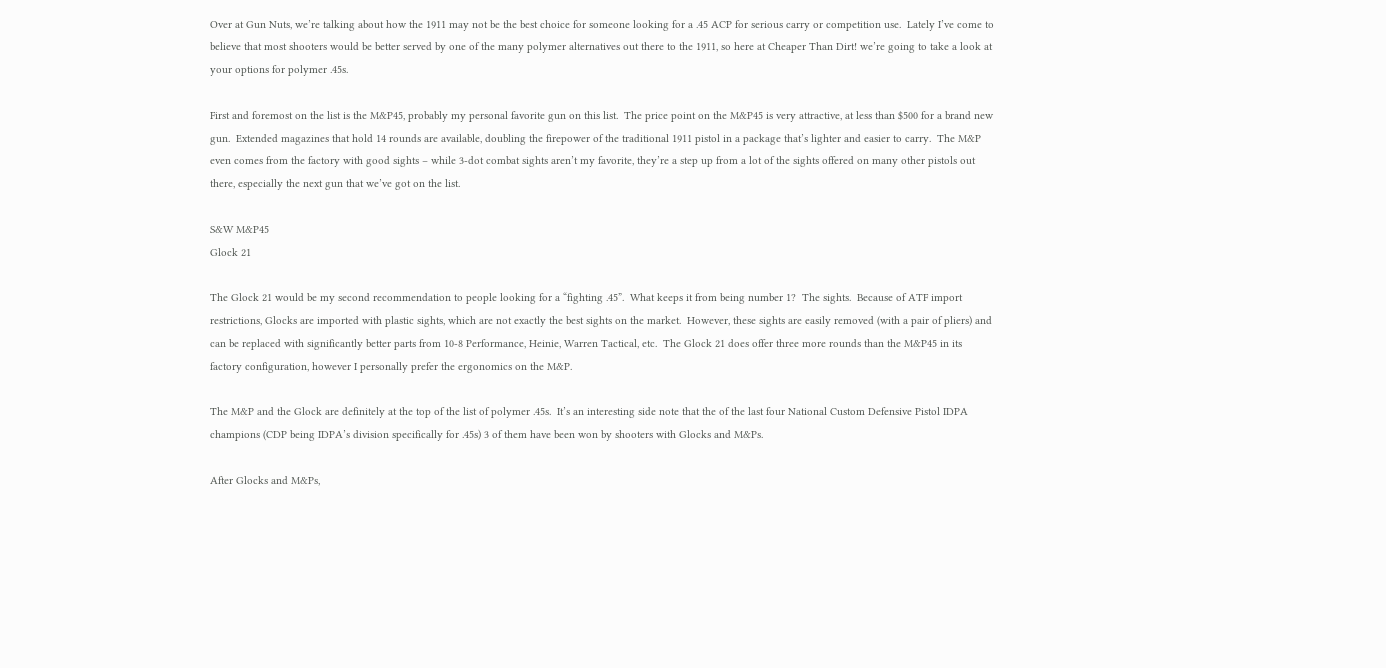Over at Gun Nuts, we’re talking about how the 1911 may not be the best choice for someone looking for a .45 ACP for serious carry or competition use.  Lately I’ve come to believe that most shooters would be better served by one of the many polymer alternatives out there to the 1911, so here at Cheaper Than Dirt! we’re going to take a look at your options for polymer .45s.

First and foremost on the list is the M&P45, probably my personal favorite gun on this list.  The price point on the M&P45 is very attractive, at less than $500 for a brand new gun.  Extended magazines that hold 14 rounds are available, doubling the firepower of the traditional 1911 pistol in a package that’s lighter and easier to carry.  The M&P even comes from the factory with good sights – while 3-dot combat sights aren’t my favorite, they’re a step up from a lot of the sights offered on many other pistols out there, especially the next gun that we’ve got on the list.

S&W M&P45
Glock 21

The Glock 21 would be my second recommendation to people looking for a “fighting .45”.  What keeps it from being number 1?  The sights.  Because of ATF import restrictions, Glocks are imported with plastic sights, which are not exactly the best sights on the market.  However, these sights are easily removed (with a pair of pliers) and can be replaced with significantly better parts from 10-8 Performance, Heinie, Warren Tactical, etc.  The Glock 21 does offer three more rounds than the M&P45 in its factory configuration, however I personally prefer the ergonomics on the M&P.

The M&P and the Glock are definitely at the top of the list of polymer .45s.  It’s an interesting side note that the of the last four National Custom Defensive Pistol IDPA champions (CDP being IDPA’s division specifically for .45s) 3 of them have been won by shooters with Glocks and M&Ps.

After Glocks and M&Ps,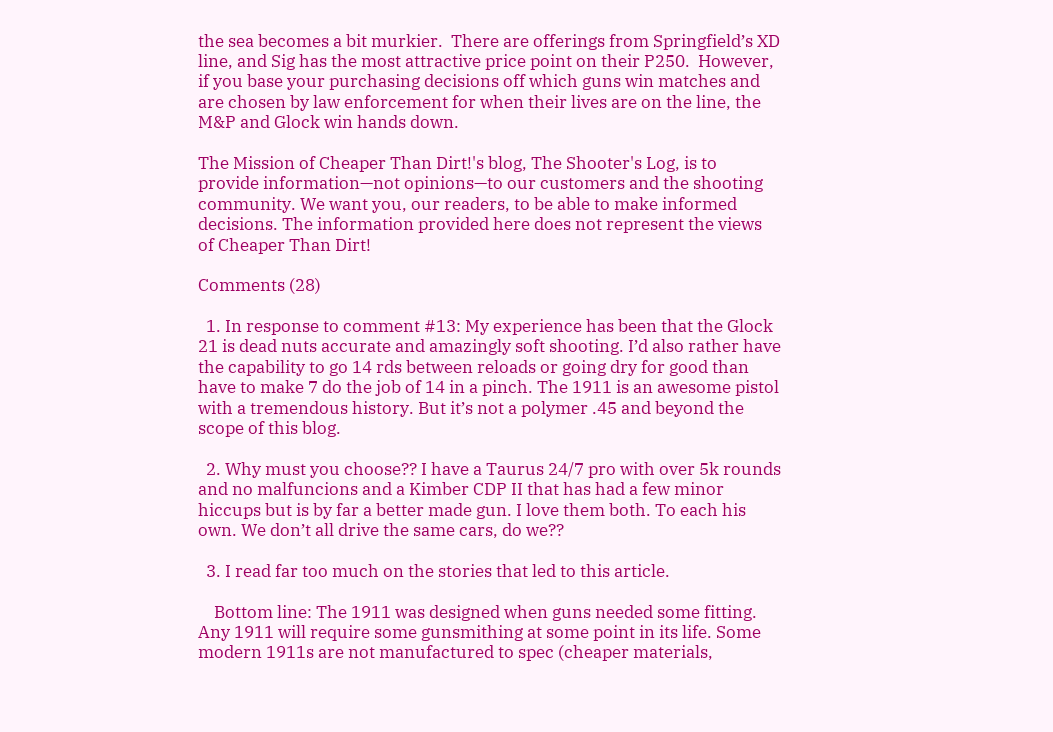the sea becomes a bit murkier.  There are offerings from Springfield’s XD line, and Sig has the most attractive price point on their P250.  However, if you base your purchasing decisions off which guns win matches and are chosen by law enforcement for when their lives are on the line, the M&P and Glock win hands down.

The Mission of Cheaper Than Dirt!'s blog, The Shooter's Log, is to provide information—not opinions—to our customers and the shooting community. We want you, our readers, to be able to make informed decisions. The information provided here does not represent the views of Cheaper Than Dirt!

Comments (28)

  1. In response to comment #13: My experience has been that the Glock 21 is dead nuts accurate and amazingly soft shooting. I’d also rather have the capability to go 14 rds between reloads or going dry for good than have to make 7 do the job of 14 in a pinch. The 1911 is an awesome pistol with a tremendous history. But it’s not a polymer .45 and beyond the scope of this blog.

  2. Why must you choose?? I have a Taurus 24/7 pro with over 5k rounds and no malfuncions and a Kimber CDP II that has had a few minor hiccups but is by far a better made gun. I love them both. To each his own. We don’t all drive the same cars, do we??

  3. I read far too much on the stories that led to this article.

    Bottom line: The 1911 was designed when guns needed some fitting. Any 1911 will require some gunsmithing at some point in its life. Some modern 1911s are not manufactured to spec (cheaper materials,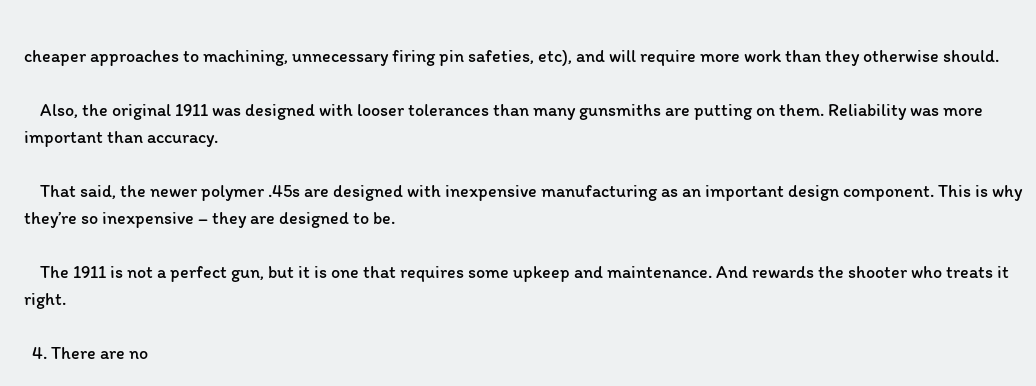cheaper approaches to machining, unnecessary firing pin safeties, etc), and will require more work than they otherwise should.

    Also, the original 1911 was designed with looser tolerances than many gunsmiths are putting on them. Reliability was more important than accuracy.

    That said, the newer polymer .45s are designed with inexpensive manufacturing as an important design component. This is why they’re so inexpensive – they are designed to be.

    The 1911 is not a perfect gun, but it is one that requires some upkeep and maintenance. And rewards the shooter who treats it right.

  4. There are no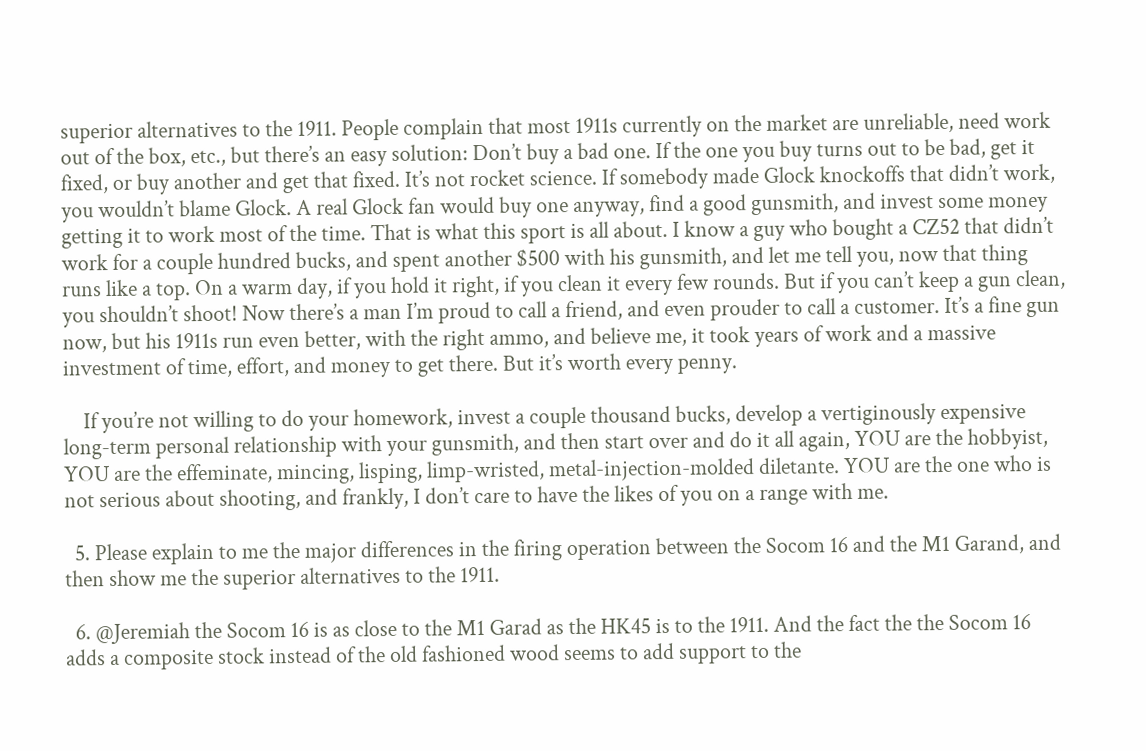superior alternatives to the 1911. People complain that most 1911s currently on the market are unreliable, need work out of the box, etc., but there’s an easy solution: Don’t buy a bad one. If the one you buy turns out to be bad, get it fixed, or buy another and get that fixed. It’s not rocket science. If somebody made Glock knockoffs that didn’t work, you wouldn’t blame Glock. A real Glock fan would buy one anyway, find a good gunsmith, and invest some money getting it to work most of the time. That is what this sport is all about. I know a guy who bought a CZ52 that didn’t work for a couple hundred bucks, and spent another $500 with his gunsmith, and let me tell you, now that thing runs like a top. On a warm day, if you hold it right, if you clean it every few rounds. But if you can’t keep a gun clean, you shouldn’t shoot! Now there’s a man I’m proud to call a friend, and even prouder to call a customer. It’s a fine gun now, but his 1911s run even better, with the right ammo, and believe me, it took years of work and a massive investment of time, effort, and money to get there. But it’s worth every penny.

    If you’re not willing to do your homework, invest a couple thousand bucks, develop a vertiginously expensive long-term personal relationship with your gunsmith, and then start over and do it all again, YOU are the hobbyist, YOU are the effeminate, mincing, lisping, limp-wristed, metal-injection-molded diletante. YOU are the one who is not serious about shooting, and frankly, I don’t care to have the likes of you on a range with me.

  5. Please explain to me the major differences in the firing operation between the Socom 16 and the M1 Garand, and then show me the superior alternatives to the 1911.

  6. @Jeremiah the Socom 16 is as close to the M1 Garad as the HK45 is to the 1911. And the fact the the Socom 16 adds a composite stock instead of the old fashioned wood seems to add support to the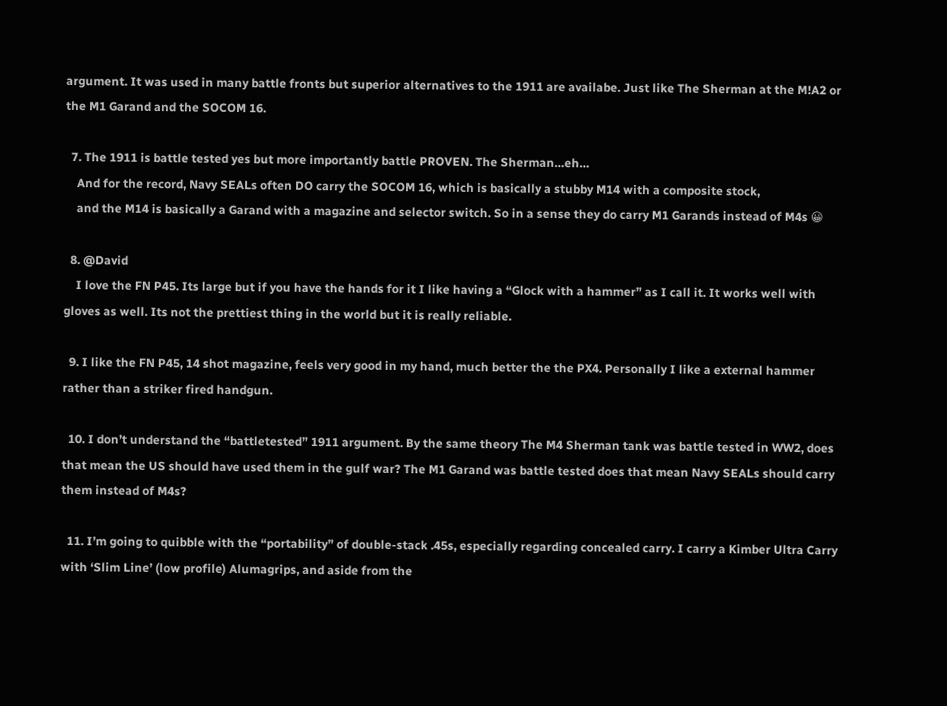argument. It was used in many battle fronts but superior alternatives to the 1911 are availabe. Just like The Sherman at the M!A2 or the M1 Garand and the SOCOM 16.

  7. The 1911 is battle tested yes but more importantly battle PROVEN. The Sherman…eh…
    And for the record, Navy SEALs often DO carry the SOCOM 16, which is basically a stubby M14 with a composite stock,
    and the M14 is basically a Garand with a magazine and selector switch. So in a sense they do carry M1 Garands instead of M4s 😀

  8. @David
    I love the FN P45. Its large but if you have the hands for it I like having a “Glock with a hammer” as I call it. It works well with gloves as well. Its not the prettiest thing in the world but it is really reliable.

  9. I like the FN P45, 14 shot magazine, feels very good in my hand, much better the the PX4. Personally I like a external hammer rather than a striker fired handgun.

  10. I don’t understand the “battletested” 1911 argument. By the same theory The M4 Sherman tank was battle tested in WW2, does that mean the US should have used them in the gulf war? The M1 Garand was battle tested does that mean Navy SEALs should carry them instead of M4s?

  11. I’m going to quibble with the “portability” of double-stack .45s, especially regarding concealed carry. I carry a Kimber Ultra Carry with ‘Slim Line’ (low profile) Alumagrips, and aside from the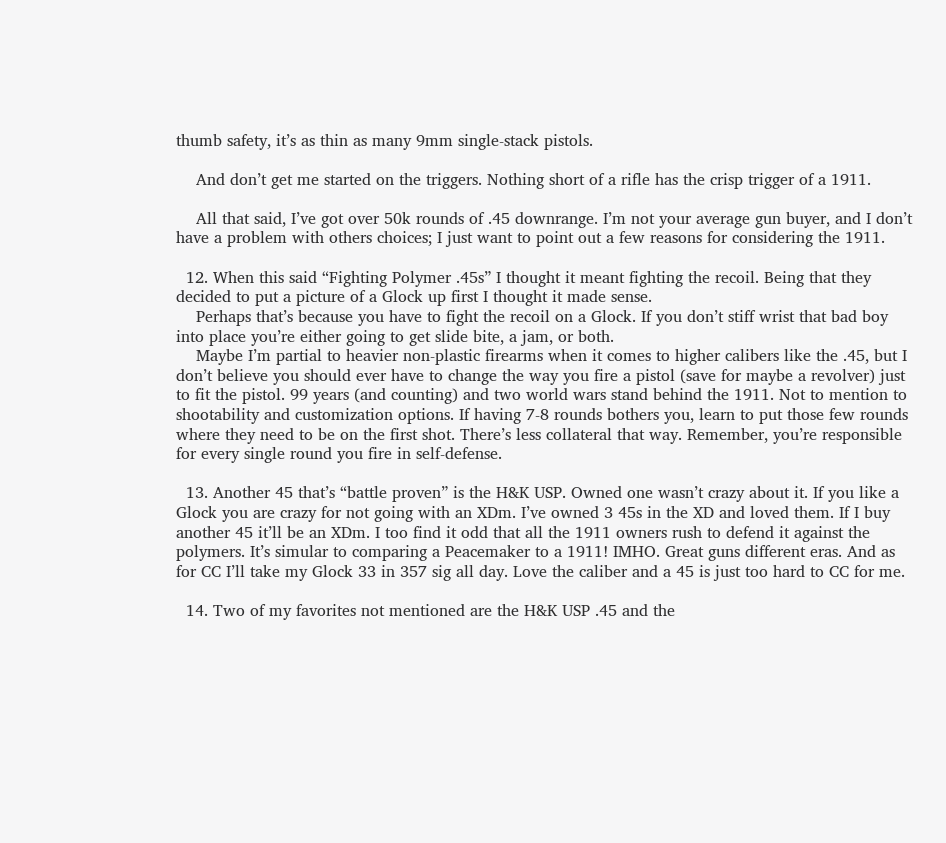thumb safety, it’s as thin as many 9mm single-stack pistols.

    And don’t get me started on the triggers. Nothing short of a rifle has the crisp trigger of a 1911.

    All that said, I’ve got over 50k rounds of .45 downrange. I’m not your average gun buyer, and I don’t have a problem with others choices; I just want to point out a few reasons for considering the 1911.

  12. When this said “Fighting Polymer .45s” I thought it meant fighting the recoil. Being that they decided to put a picture of a Glock up first I thought it made sense.
    Perhaps that’s because you have to fight the recoil on a Glock. If you don’t stiff wrist that bad boy into place you’re either going to get slide bite, a jam, or both.
    Maybe I’m partial to heavier non-plastic firearms when it comes to higher calibers like the .45, but I don’t believe you should ever have to change the way you fire a pistol (save for maybe a revolver) just to fit the pistol. 99 years (and counting) and two world wars stand behind the 1911. Not to mention to shootability and customization options. If having 7-8 rounds bothers you, learn to put those few rounds where they need to be on the first shot. There’s less collateral that way. Remember, you’re responsible for every single round you fire in self-defense.

  13. Another 45 that’s “battle proven” is the H&K USP. Owned one wasn’t crazy about it. If you like a Glock you are crazy for not going with an XDm. I’ve owned 3 45s in the XD and loved them. If I buy another 45 it’ll be an XDm. I too find it odd that all the 1911 owners rush to defend it against the polymers. It’s simular to comparing a Peacemaker to a 1911! IMHO. Great guns different eras. And as for CC I’ll take my Glock 33 in 357 sig all day. Love the caliber and a 45 is just too hard to CC for me.

  14. Two of my favorites not mentioned are the H&K USP .45 and the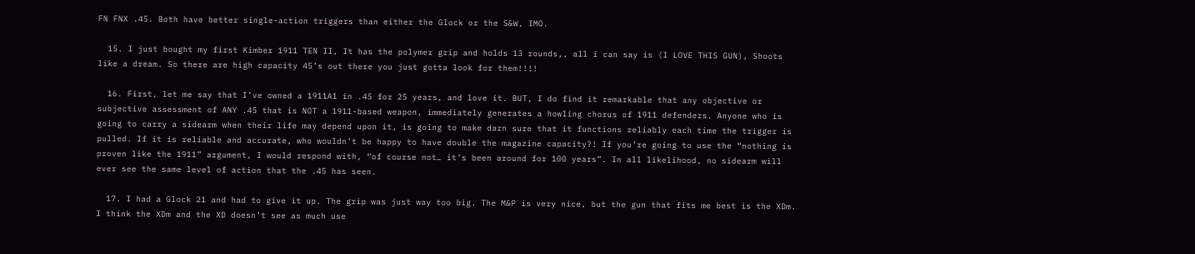FN FNX .45. Both have better single-action triggers than either the Glock or the S&W, IMO.

  15. I just bought my first Kimber 1911 TEN II, It has the polymer grip and holds 13 rounds,, all i can say is (I LOVE THIS GUN), Shoots like a dream. So there are high capacity 45’s out there you just gotta look for them!!!!

  16. First, let me say that I’ve owned a 1911A1 in .45 for 25 years, and love it. BUT, I do find it remarkable that any objective or subjective assessment of ANY .45 that is NOT a 1911-based weapon, immediately generates a howling chorus of 1911 defenders. Anyone who is going to carry a sidearm when their life may depend upon it, is going to make darn sure that it functions reliably each time the trigger is pulled. If it is reliable and accurate, who wouldn’t be happy to have double the magazine capacity?! If you’re going to use the “nothing is proven like the 1911” argument, I would respond with, “of course not… it’s been around for 100 years”. In all likelihood, no sidearm will ever see the same level of action that the .45 has seen.

  17. I had a Glock 21 and had to give it up. The grip was just way too big. The M&P is very nice, but the gun that fits me best is the XDm. I think the XDm and the XD doesn’t see as much use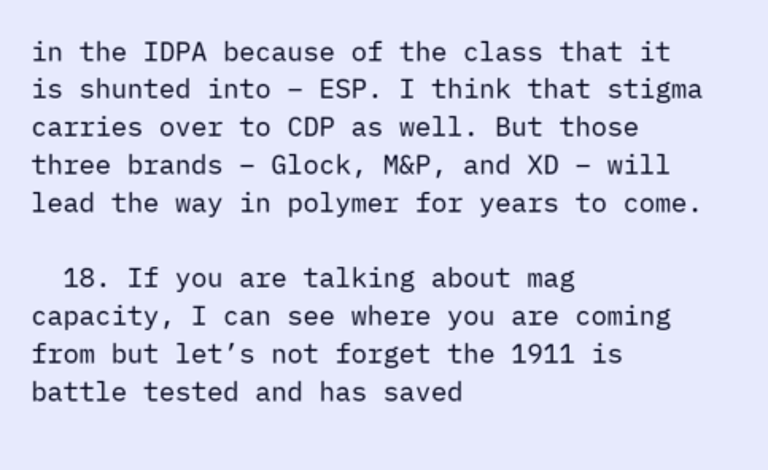in the IDPA because of the class that it is shunted into – ESP. I think that stigma carries over to CDP as well. But those three brands – Glock, M&P, and XD – will lead the way in polymer for years to come.

  18. If you are talking about mag capacity, I can see where you are coming from but let’s not forget the 1911 is battle tested and has saved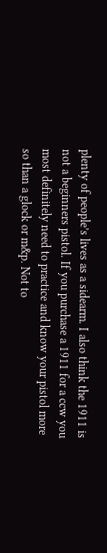plenty of people’s lives as a sidearm. I also think the 1911 is not a beginners pistol. If you purchase a 1911 for a ccw you most definitely need to practice and know your pistol more so than a glock or m&p. Not to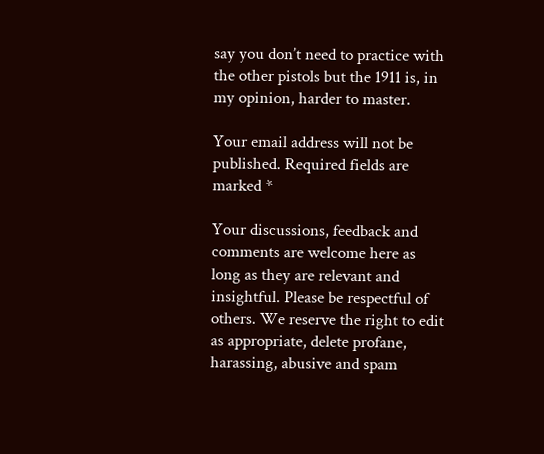say you don’t need to practice with the other pistols but the 1911 is, in my opinion, harder to master.

Your email address will not be published. Required fields are marked *

Your discussions, feedback and comments are welcome here as long as they are relevant and insightful. Please be respectful of others. We reserve the right to edit as appropriate, delete profane, harassing, abusive and spam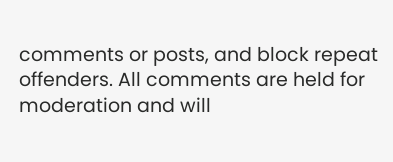comments or posts, and block repeat offenders. All comments are held for moderation and will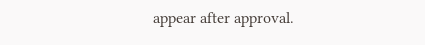appear after approval.